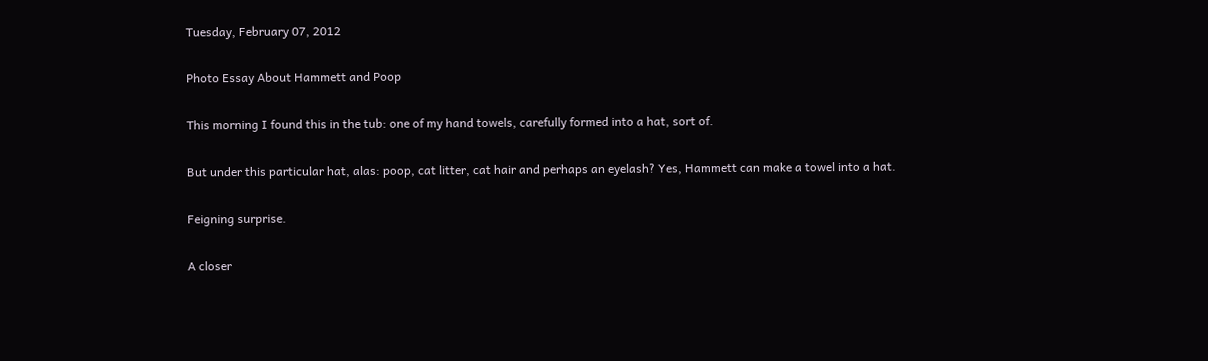Tuesday, February 07, 2012

Photo Essay About Hammett and Poop

This morning I found this in the tub: one of my hand towels, carefully formed into a hat, sort of.

But under this particular hat, alas: poop, cat litter, cat hair and perhaps an eyelash? Yes, Hammett can make a towel into a hat.

Feigning surprise.

A closer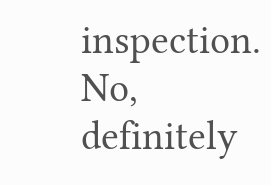inspection. No, definitely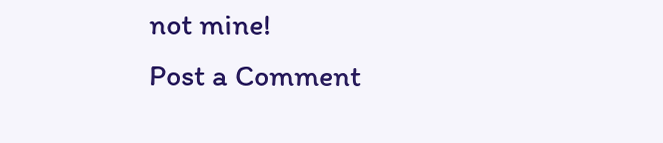not mine!
Post a Comment